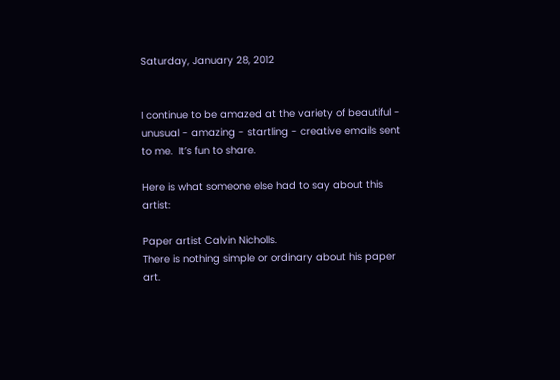Saturday, January 28, 2012


I continue to be amazed at the variety of beautiful - unusual - amazing - startling - creative emails sent to me.  It’s fun to share.

Here is what someone else had to say about this artist:

Paper artist Calvin Nicholls.
There is nothing simple or ordinary about his paper art.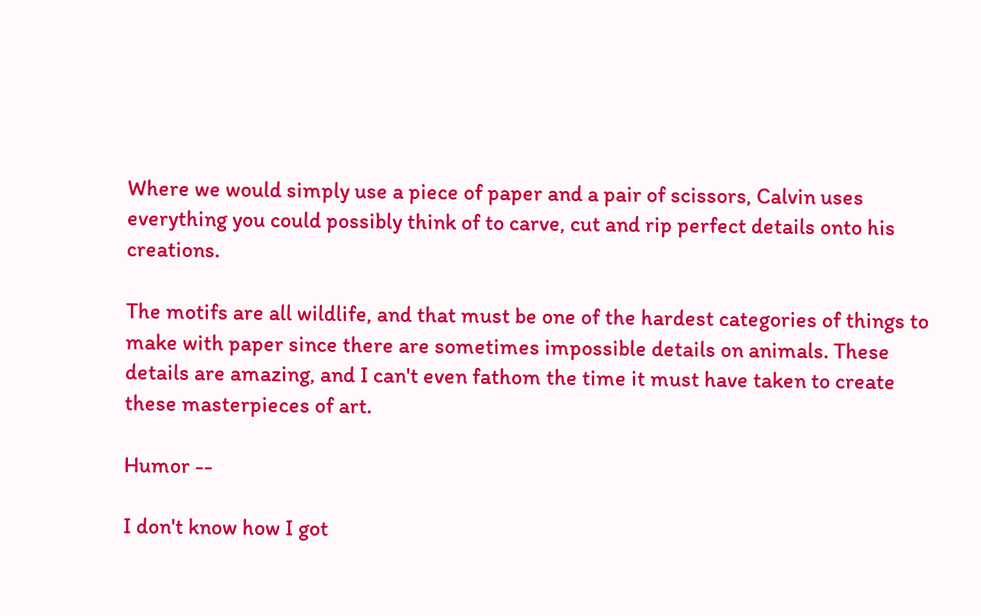Where we would simply use a piece of paper and a pair of scissors, Calvin uses everything you could possibly think of to carve, cut and rip perfect details onto his creations.

The motifs are all wildlife, and that must be one of the hardest categories of things to make with paper since there are sometimes impossible details on animals. These details are amazing, and I can't even fathom the time it must have taken to create these masterpieces of art.

Humor --

I don't know how I got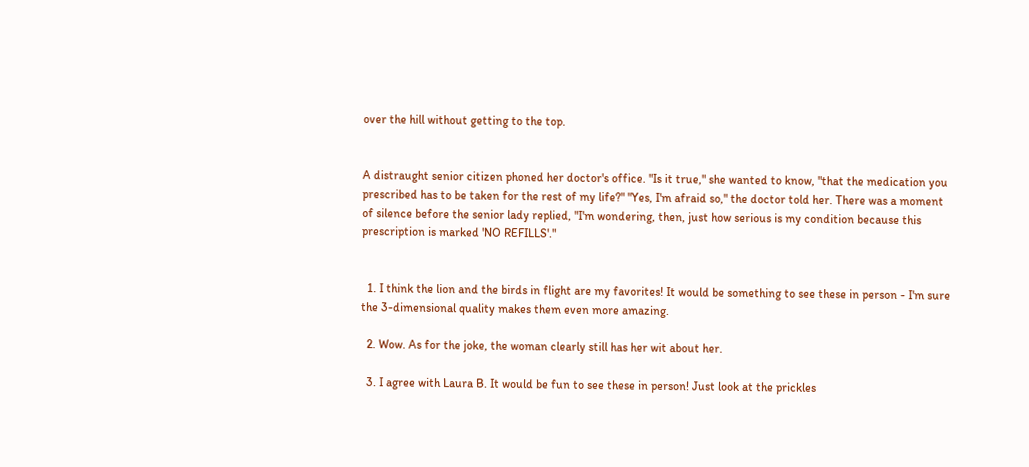over the hill without getting to the top.


A distraught senior citizen phoned her doctor's office. "Is it true," she wanted to know, "that the medication you prescribed has to be taken for the rest of my life?" "Yes, I'm afraid so," the doctor told her. There was a moment of silence before the senior lady replied, "I'm wondering, then, just how serious is my condition because this prescription is marked 'NO REFILLS'."


  1. I think the lion and the birds in flight are my favorites! It would be something to see these in person - I'm sure the 3-dimensional quality makes them even more amazing.

  2. Wow. As for the joke, the woman clearly still has her wit about her.

  3. I agree with Laura B. It would be fun to see these in person! Just look at the prickles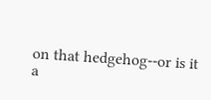on that hedgehog--or is it a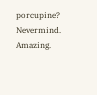porcupine? Nevermind. Amazing.